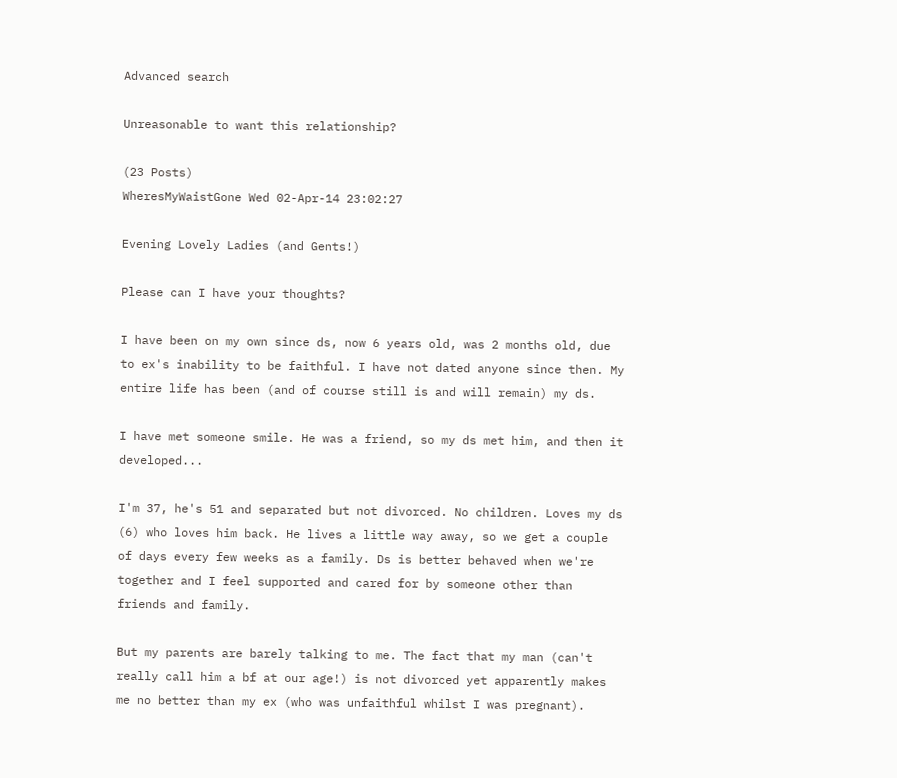Advanced search

Unreasonable to want this relationship?

(23 Posts)
WheresMyWaistGone Wed 02-Apr-14 23:02:27

Evening Lovely Ladies (and Gents!)

Please can I have your thoughts?

I have been on my own since ds, now 6 years old, was 2 months old, due to ex's inability to be faithful. I have not dated anyone since then. My entire life has been (and of course still is and will remain) my ds.

I have met someone smile. He was a friend, so my ds met him, and then it developed...

I'm 37, he's 51 and separated but not divorced. No children. Loves my ds (6) who loves him back. He lives a little way away, so we get a couple of days every few weeks as a family. Ds is better behaved when we're together and I feel supported and cared for by someone other than friends and family.

But my parents are barely talking to me. The fact that my man (can't really call him a bf at our age!) is not divorced yet apparently makes me no better than my ex (who was unfaithful whilst I was pregnant).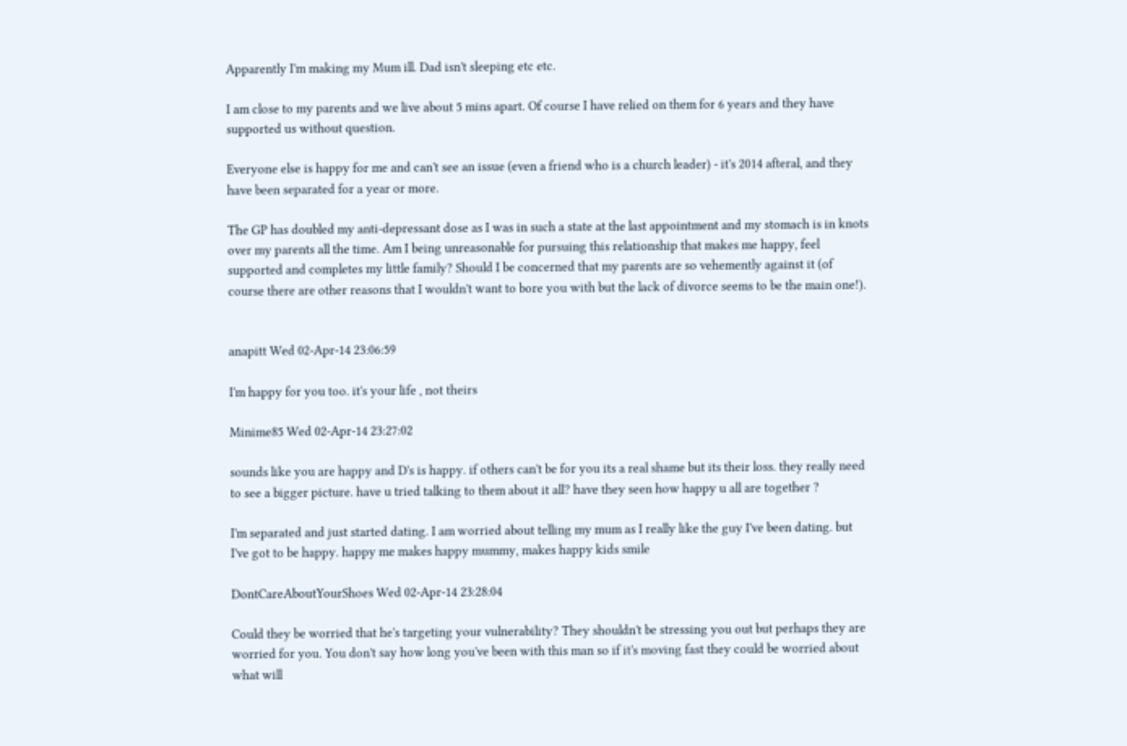Apparently I'm making my Mum ill. Dad isn't sleeping etc etc.

I am close to my parents and we live about 5 mins apart. Of course I have relied on them for 6 years and they have supported us without question.

Everyone else is happy for me and can't see an issue (even a friend who is a church leader) - it's 2014 afteral, and they have been separated for a year or more.

The GP has doubled my anti-depressant dose as I was in such a state at the last appointment and my stomach is in knots over my parents all the time. Am I being unreasonable for pursuing this relationship that makes me happy, feel supported and completes my little family? Should I be concerned that my parents are so vehemently against it (of course there are other reasons that I wouldn't want to bore you with but the lack of divorce seems to be the main one!).


anapitt Wed 02-Apr-14 23:06:59

I'm happy for you too. it's your life , not theirs

Minime85 Wed 02-Apr-14 23:27:02

sounds like you are happy and D's is happy. if others can't be for you its a real shame but its their loss. they really need to see a bigger picture. have u tried talking to them about it all? have they seen how happy u all are together ?

I'm separated and just started dating. I am worried about telling my mum as I really like the guy I've been dating. but I've got to be happy. happy me makes happy mummy, makes happy kids smile

DontCareAboutYourShoes Wed 02-Apr-14 23:28:04

Could they be worried that he's targeting your vulnerability? They shouldn't be stressing you out but perhaps they are worried for you. You don't say how long you've been with this man so if it's moving fast they could be worried about what will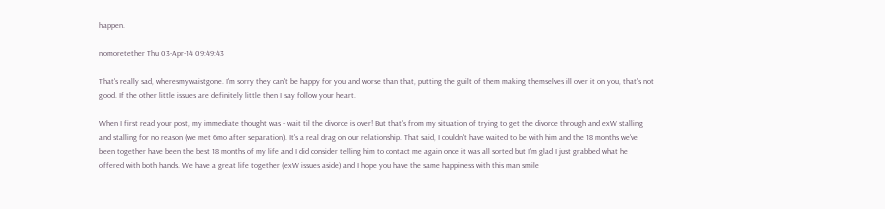happen.

nomoretether Thu 03-Apr-14 09:49:43

That's really sad, wheresmywaistgone. I'm sorry they can't be happy for you and worse than that, putting the guilt of them making themselves ill over it on you, that's not good. If the other little issues are definitely little then I say follow your heart.

When I first read your post, my immediate thought was - wait til the divorce is over! But that's from my situation of trying to get the divorce through and exW stalling and stalling for no reason (we met 6mo after separation). It's a real drag on our relationship. That said, I couldn't have waited to be with him and the 18 months we've been together have been the best 18 months of my life and I did consider telling him to contact me again once it was all sorted but I'm glad I just grabbed what he offered with both hands. We have a great life together (exW issues aside) and I hope you have the same happiness with this man smile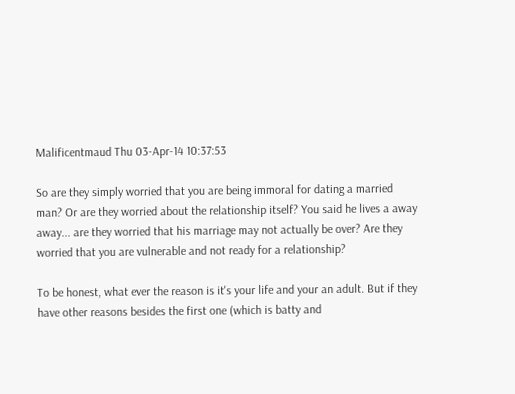Malificentmaud Thu 03-Apr-14 10:37:53

So are they simply worried that you are being immoral for dating a married man? Or are they worried about the relationship itself? You said he lives a away away... are they worried that his marriage may not actually be over? Are they worried that you are vulnerable and not ready for a relationship?

To be honest, what ever the reason is it's your life and your an adult. But if they have other reasons besides the first one (which is batty and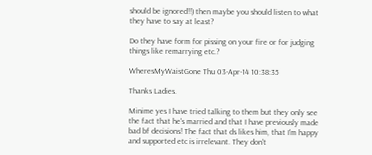should be ignored!!) then maybe you should listen to what they have to say at least?

Do they have form for pissing on your fire or for judging things like remarrying etc.?

WheresMyWaistGone Thu 03-Apr-14 10:38:35

Thanks Ladies.

Minime yes I have tried talking to them but they only see the fact that he's married and that I have previously made bad bf decisions! The fact that ds likes him, that I'm happy and supported etc is irrelevant. They don't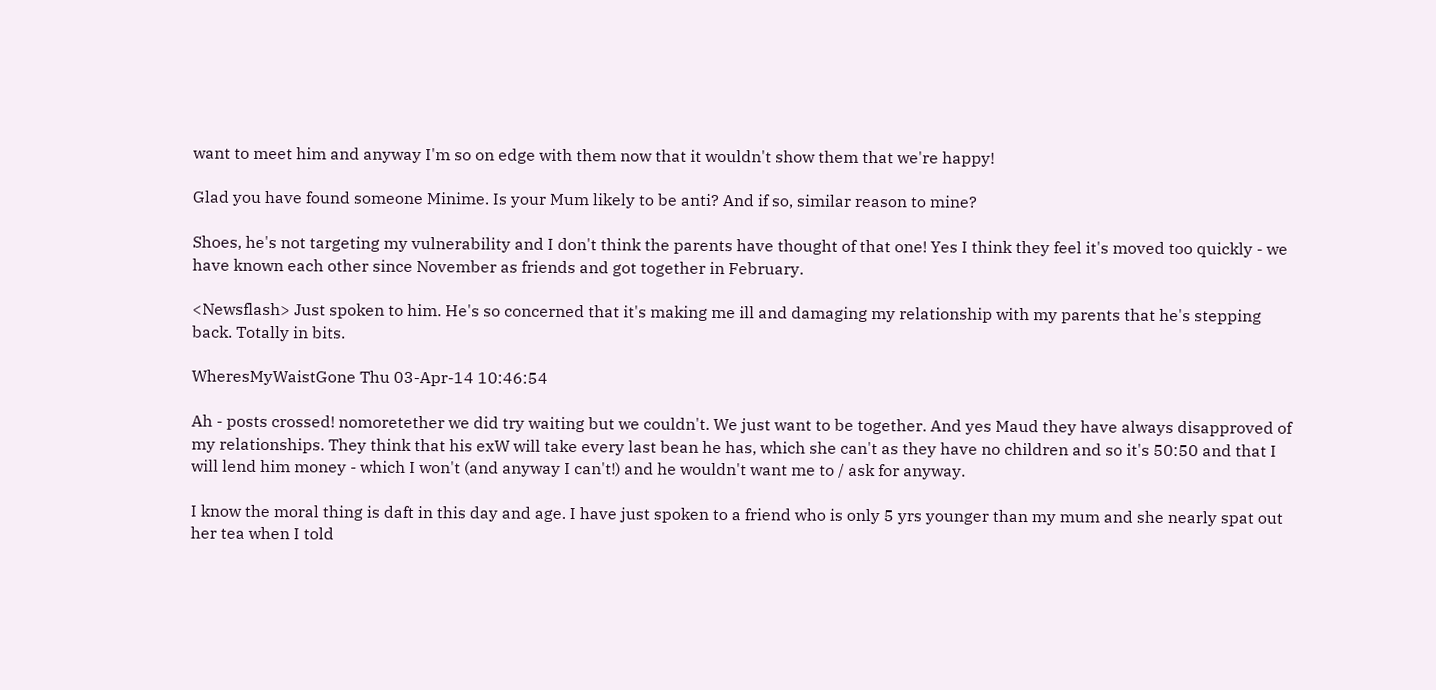want to meet him and anyway I'm so on edge with them now that it wouldn't show them that we're happy!

Glad you have found someone Minime. Is your Mum likely to be anti? And if so, similar reason to mine?

Shoes, he's not targeting my vulnerability and I don't think the parents have thought of that one! Yes I think they feel it's moved too quickly - we have known each other since November as friends and got together in February.

<Newsflash> Just spoken to him. He's so concerned that it's making me ill and damaging my relationship with my parents that he's stepping back. Totally in bits.

WheresMyWaistGone Thu 03-Apr-14 10:46:54

Ah - posts crossed! nomoretether we did try waiting but we couldn't. We just want to be together. And yes Maud they have always disapproved of my relationships. They think that his exW will take every last bean he has, which she can't as they have no children and so it's 50:50 and that I will lend him money - which I won't (and anyway I can't!) and he wouldn't want me to / ask for anyway.

I know the moral thing is daft in this day and age. I have just spoken to a friend who is only 5 yrs younger than my mum and she nearly spat out her tea when I told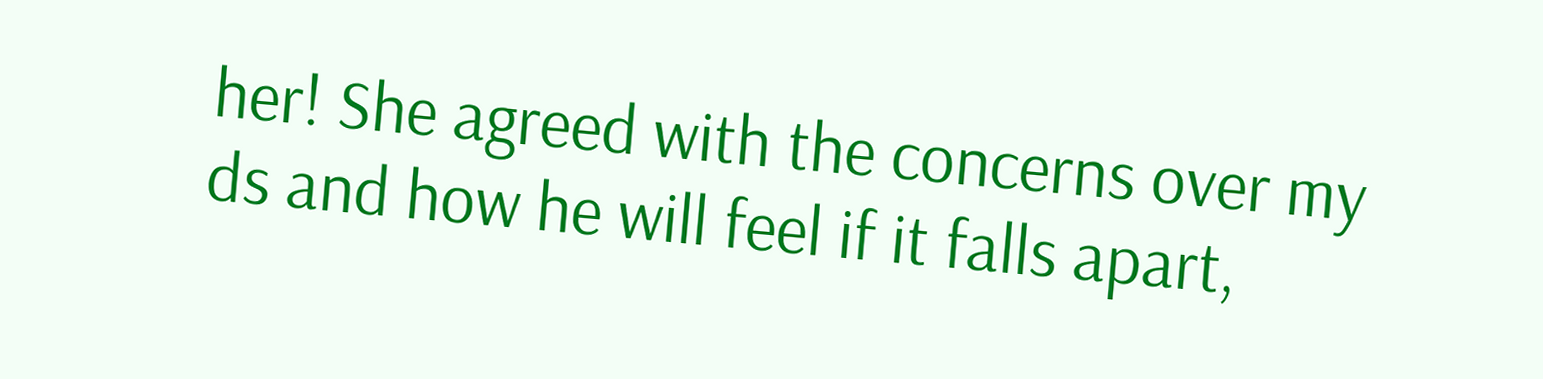her! She agreed with the concerns over my ds and how he will feel if it falls apart,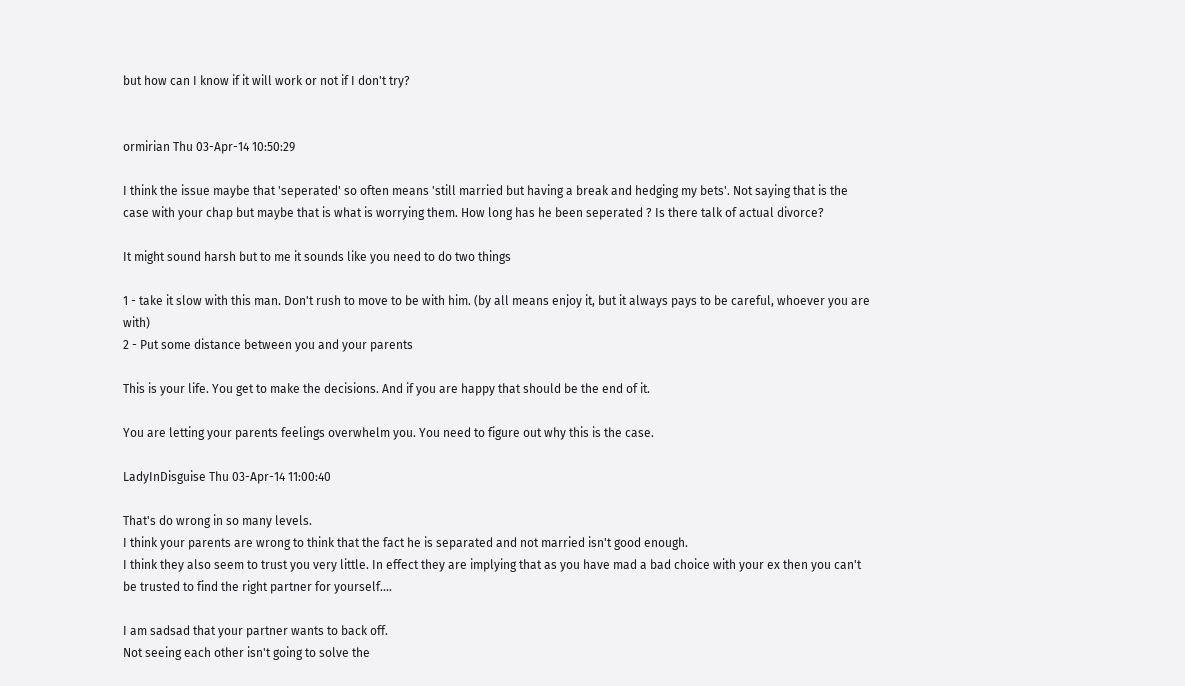but how can I know if it will work or not if I don't try?


ormirian Thu 03-Apr-14 10:50:29

I think the issue maybe that 'seperated' so often means 'still married but having a break and hedging my bets'. Not saying that is the case with your chap but maybe that is what is worrying them. How long has he been seperated ? Is there talk of actual divorce?

It might sound harsh but to me it sounds like you need to do two things

1 - take it slow with this man. Don't rush to move to be with him. (by all means enjoy it, but it always pays to be careful, whoever you are with)
2 - Put some distance between you and your parents

This is your life. You get to make the decisions. And if you are happy that should be the end of it.

You are letting your parents feelings overwhelm you. You need to figure out why this is the case.

LadyInDisguise Thu 03-Apr-14 11:00:40

That's do wrong in so many levels.
I think your parents are wrong to think that the fact he is separated and not married isn't good enough.
I think they also seem to trust you very little. In effect they are implying that as you have mad a bad choice with your ex then you can't be trusted to find the right partner for yourself....

I am sadsad that your partner wants to back off.
Not seeing each other isn't going to solve the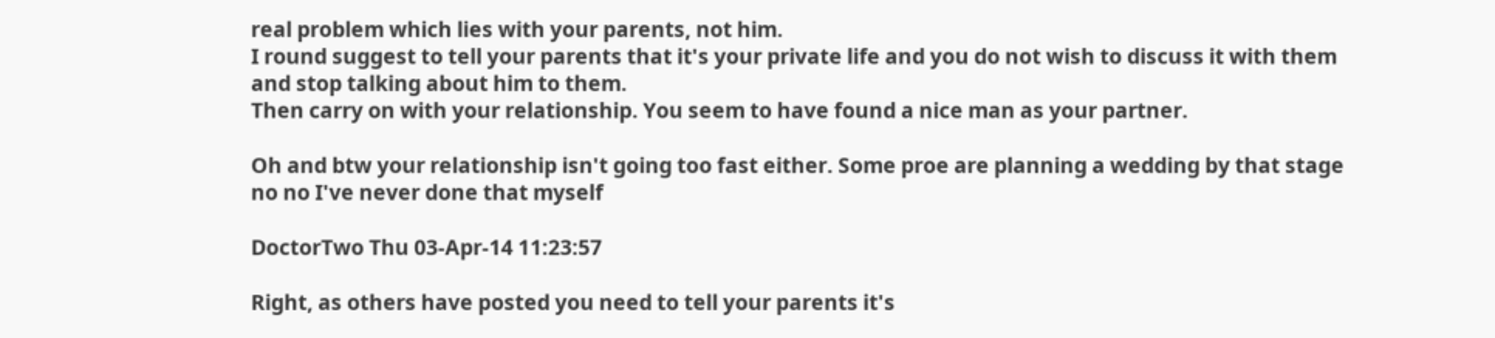real problem which lies with your parents, not him.
I round suggest to tell your parents that it's your private life and you do not wish to discuss it with them and stop talking about him to them.
Then carry on with your relationship. You seem to have found a nice man as your partner.

Oh and btw your relationship isn't going too fast either. Some proe are planning a wedding by that stage no no I've never done that myself

DoctorTwo Thu 03-Apr-14 11:23:57

Right, as others have posted you need to tell your parents it's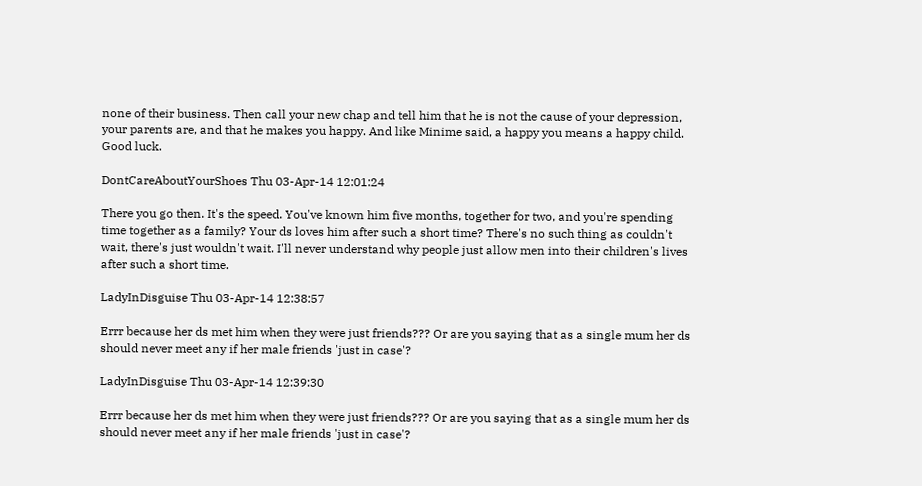none of their business. Then call your new chap and tell him that he is not the cause of your depression, your parents are, and that he makes you happy. And like Minime said, a happy you means a happy child. Good luck.

DontCareAboutYourShoes Thu 03-Apr-14 12:01:24

There you go then. It's the speed. You've known him five months, together for two, and you're spending time together as a family? Your ds loves him after such a short time? There's no such thing as couldn't wait, there's just wouldn't wait. I'll never understand why people just allow men into their children's lives after such a short time.

LadyInDisguise Thu 03-Apr-14 12:38:57

Errr because her ds met him when they were just friends??? Or are you saying that as a single mum her ds should never meet any if her male friends 'just in case'?

LadyInDisguise Thu 03-Apr-14 12:39:30

Errr because her ds met him when they were just friends??? Or are you saying that as a single mum her ds should never meet any if her male friends 'just in case'?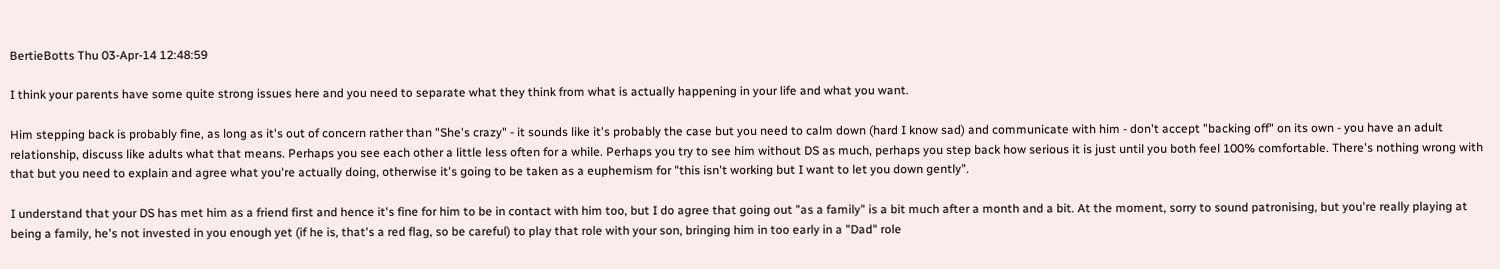BertieBotts Thu 03-Apr-14 12:48:59

I think your parents have some quite strong issues here and you need to separate what they think from what is actually happening in your life and what you want.

Him stepping back is probably fine, as long as it's out of concern rather than "She's crazy" - it sounds like it's probably the case but you need to calm down (hard I know sad) and communicate with him - don't accept "backing off" on its own - you have an adult relationship, discuss like adults what that means. Perhaps you see each other a little less often for a while. Perhaps you try to see him without DS as much, perhaps you step back how serious it is just until you both feel 100% comfortable. There's nothing wrong with that but you need to explain and agree what you're actually doing, otherwise it's going to be taken as a euphemism for "this isn't working but I want to let you down gently".

I understand that your DS has met him as a friend first and hence it's fine for him to be in contact with him too, but I do agree that going out "as a family" is a bit much after a month and a bit. At the moment, sorry to sound patronising, but you're really playing at being a family, he's not invested in you enough yet (if he is, that's a red flag, so be careful) to play that role with your son, bringing him in too early in a "Dad" role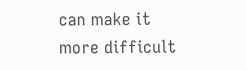can make it more difficult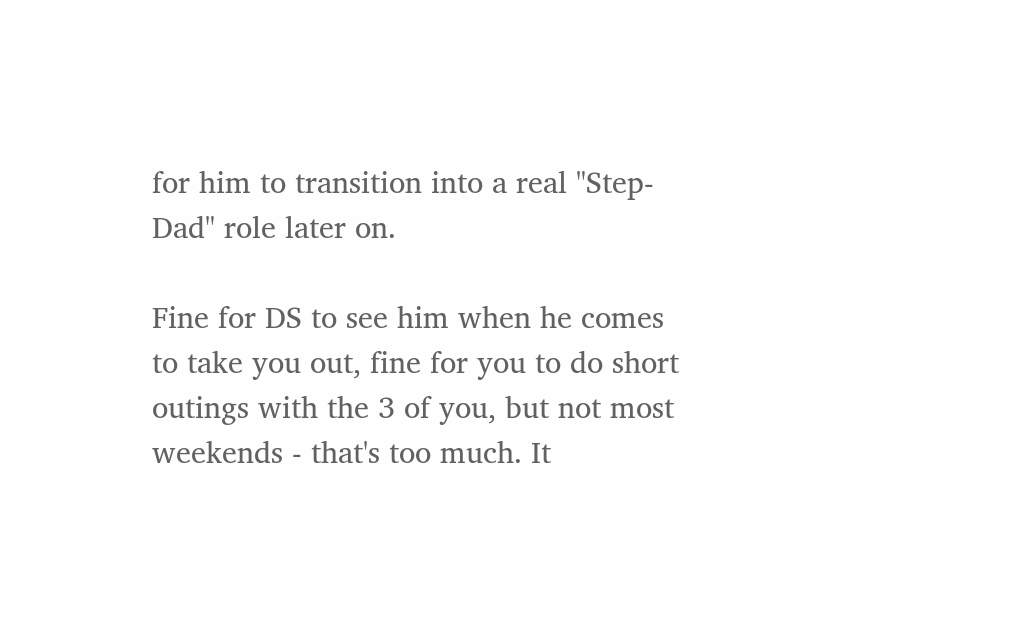for him to transition into a real "Step-Dad" role later on.

Fine for DS to see him when he comes to take you out, fine for you to do short outings with the 3 of you, but not most weekends - that's too much. It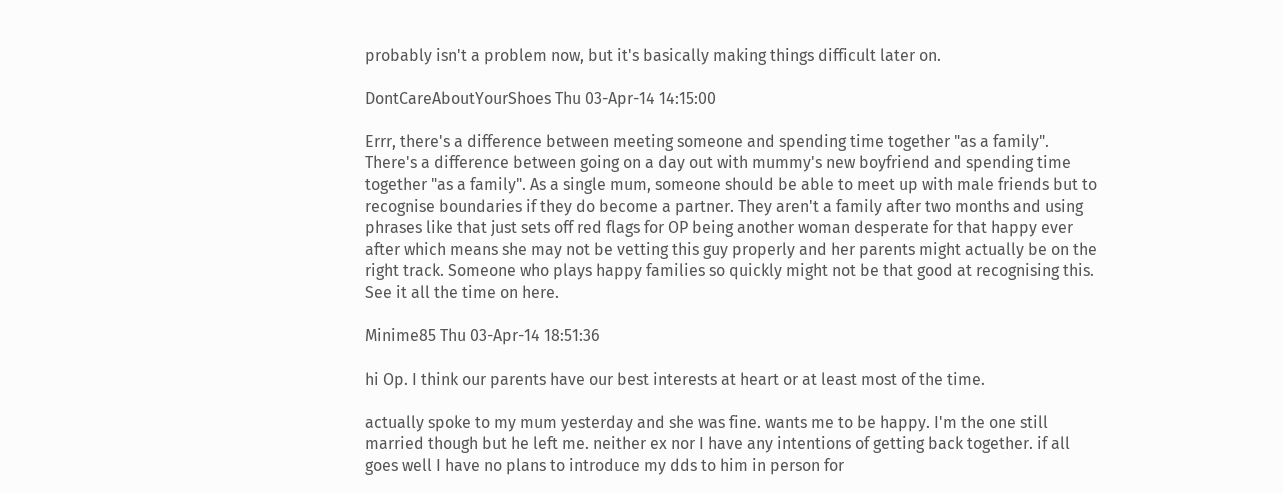probably isn't a problem now, but it's basically making things difficult later on.

DontCareAboutYourShoes Thu 03-Apr-14 14:15:00

Errr, there's a difference between meeting someone and spending time together "as a family". There's a difference between going on a day out with mummy's new boyfriend and spending time together "as a family". As a single mum, someone should be able to meet up with male friends but to recognise boundaries if they do become a partner. They aren't a family after two months and using phrases like that just sets off red flags for OP being another woman desperate for that happy ever after which means she may not be vetting this guy properly and her parents might actually be on the right track. Someone who plays happy families so quickly might not be that good at recognising this. See it all the time on here.

Minime85 Thu 03-Apr-14 18:51:36

hi Op. I think our parents have our best interests at heart or at least most of the time.

actually spoke to my mum yesterday and she was fine. wants me to be happy. I'm the one still married though but he left me. neither ex nor I have any intentions of getting back together. if all goes well I have no plans to introduce my dds to him in person for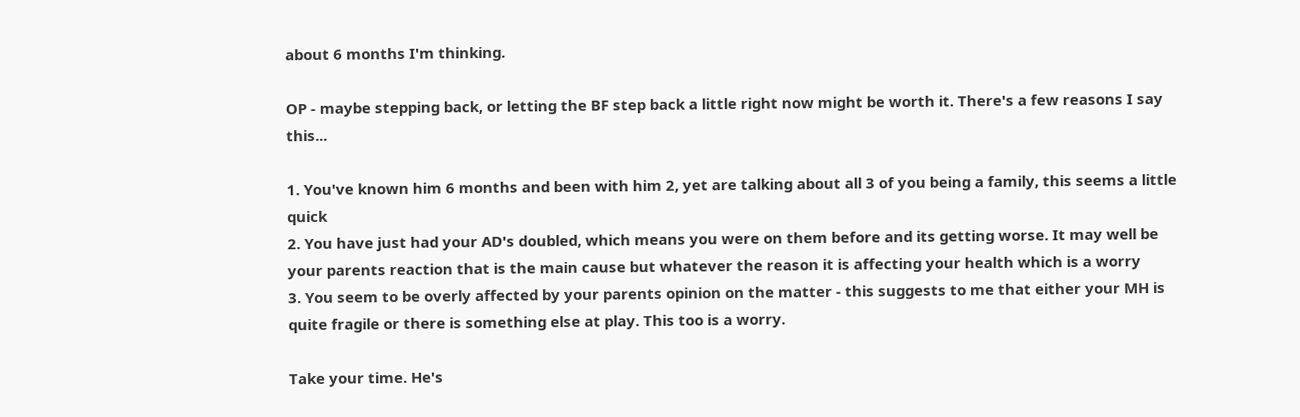about 6 months I'm thinking.

OP - maybe stepping back, or letting the BF step back a little right now might be worth it. There's a few reasons I say this...

1. You've known him 6 months and been with him 2, yet are talking about all 3 of you being a family, this seems a little quick
2. You have just had your AD's doubled, which means you were on them before and its getting worse. It may well be your parents reaction that is the main cause but whatever the reason it is affecting your health which is a worry
3. You seem to be overly affected by your parents opinion on the matter - this suggests to me that either your MH is quite fragile or there is something else at play. This too is a worry.

Take your time. He's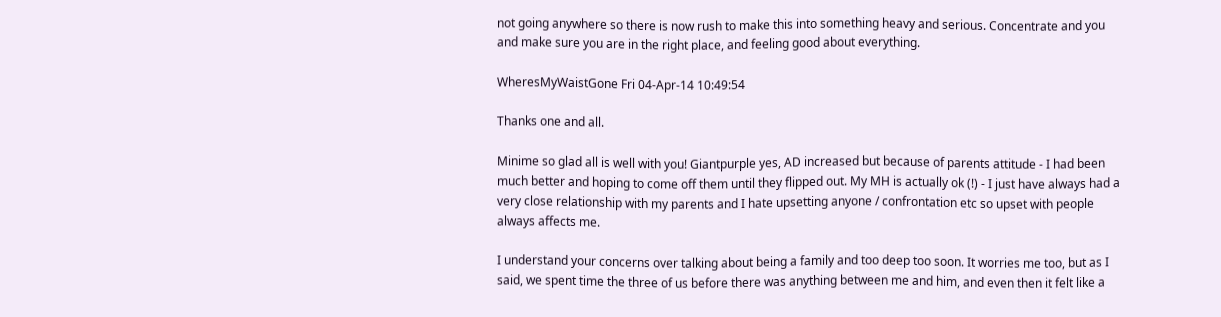not going anywhere so there is now rush to make this into something heavy and serious. Concentrate and you and make sure you are in the right place, and feeling good about everything.

WheresMyWaistGone Fri 04-Apr-14 10:49:54

Thanks one and all.

Minime so glad all is well with you! Giantpurple yes, AD increased but because of parents attitude - I had been much better and hoping to come off them until they flipped out. My MH is actually ok (!) - I just have always had a very close relationship with my parents and I hate upsetting anyone / confrontation etc so upset with people always affects me.

I understand your concerns over talking about being a family and too deep too soon. It worries me too, but as I said, we spent time the three of us before there was anything between me and him, and even then it felt like a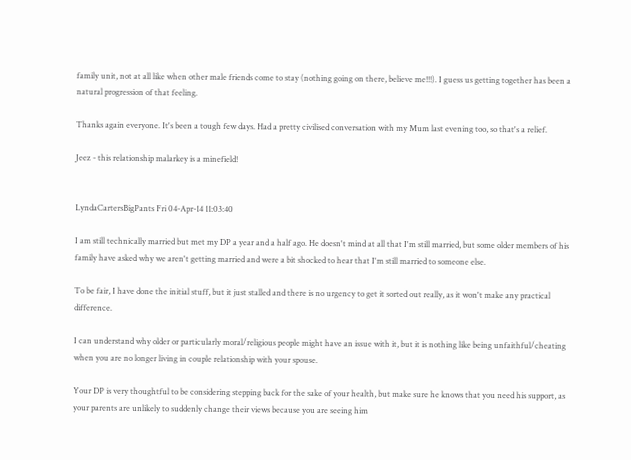family unit, not at all like when other male friends come to stay (nothing going on there, believe me!!!). I guess us getting together has been a natural progression of that feeling.

Thanks again everyone. It's been a tough few days. Had a pretty civilised conversation with my Mum last evening too, so that's a relief.

Jeez - this relationship malarkey is a minefield!


LyndaCartersBigPants Fri 04-Apr-14 11:03:40

I am still technically married but met my DP a year and a half ago. He doesn't mind at all that I'm still married, but some older members of his family have asked why we aren't getting married and were a bit shocked to hear that I'm still married to someone else.

To be fair, I have done the initial stuff, but it just stalled and there is no urgency to get it sorted out really, as it won't make any practical difference.

I can understand why older or particularly moral/religious people might have an issue with it, but it is nothing like being unfaithful/cheating when you are no longer living in couple relationship with your spouse.

Your DP is very thoughtful to be considering stepping back for the sake of your health, but make sure he knows that you need his support, as your parents are unlikely to suddenly change their views because you are seeing him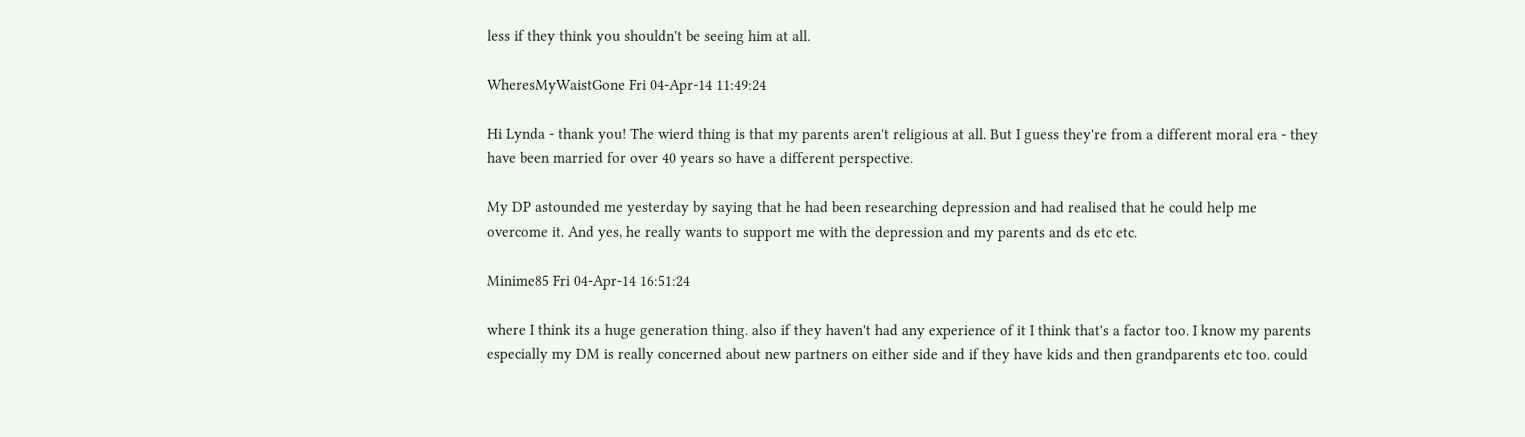less if they think you shouldn't be seeing him at all.

WheresMyWaistGone Fri 04-Apr-14 11:49:24

Hi Lynda - thank you! The wierd thing is that my parents aren't religious at all. But I guess they're from a different moral era - they have been married for over 40 years so have a different perspective.

My DP astounded me yesterday by saying that he had been researching depression and had realised that he could help me overcome it. And yes, he really wants to support me with the depression and my parents and ds etc etc.

Minime85 Fri 04-Apr-14 16:51:24

where I think its a huge generation thing. also if they haven't had any experience of it I think that's a factor too. I know my parents especially my DM is really concerned about new partners on either side and if they have kids and then grandparents etc too. could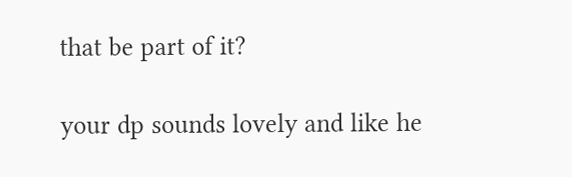that be part of it?

your dp sounds lovely and like he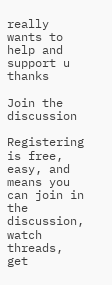really wants to help and support u thanks

Join the discussion

Registering is free, easy, and means you can join in the discussion, watch threads, get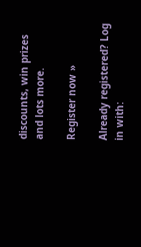discounts, win prizes and lots more.

Register now »

Already registered? Log in with: